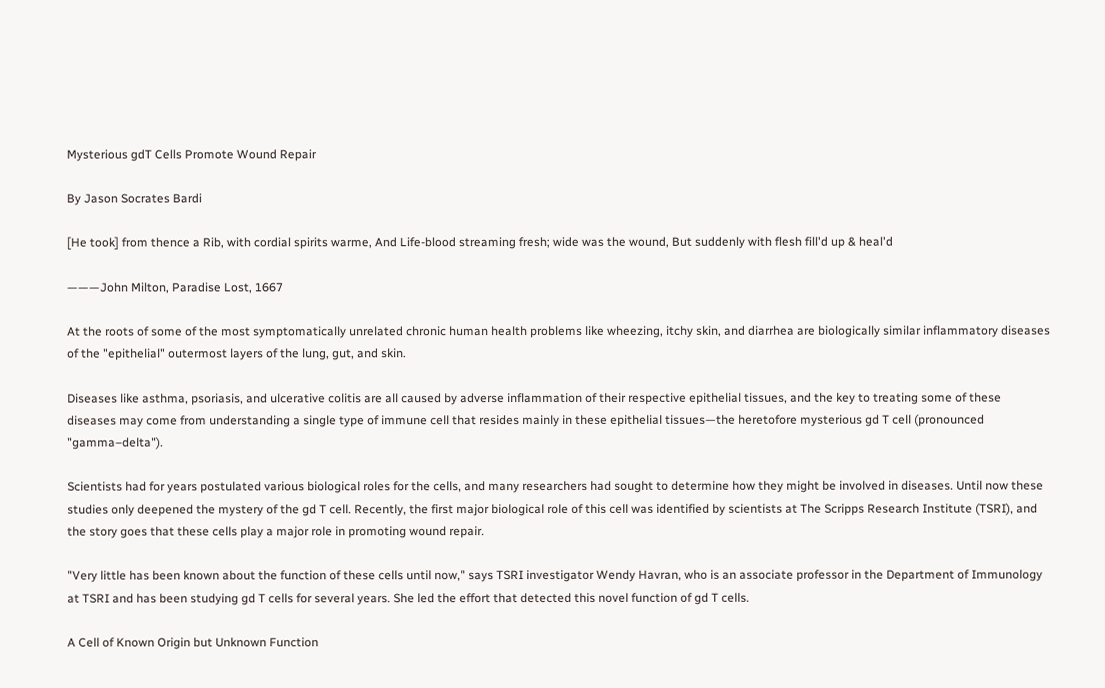Mysterious gdT Cells Promote Wound Repair

By Jason Socrates Bardi

[He took] from thence a Rib, with cordial spirits warme, And Life-blood streaming fresh; wide was the wound, But suddenly with flesh fill'd up & heal'd

———John Milton, Paradise Lost, 1667

At the roots of some of the most symptomatically unrelated chronic human health problems like wheezing, itchy skin, and diarrhea are biologically similar inflammatory diseases of the "epithelial" outermost layers of the lung, gut, and skin.

Diseases like asthma, psoriasis, and ulcerative colitis are all caused by adverse inflammation of their respective epithelial tissues, and the key to treating some of these diseases may come from understanding a single type of immune cell that resides mainly in these epithelial tissues—the heretofore mysterious gd T cell (pronounced "gamma–delta").

Scientists had for years postulated various biological roles for the cells, and many researchers had sought to determine how they might be involved in diseases. Until now these studies only deepened the mystery of the gd T cell. Recently, the first major biological role of this cell was identified by scientists at The Scripps Research Institute (TSRI), and the story goes that these cells play a major role in promoting wound repair.

"Very little has been known about the function of these cells until now," says TSRI investigator Wendy Havran, who is an associate professor in the Department of Immunology at TSRI and has been studying gd T cells for several years. She led the effort that detected this novel function of gd T cells.

A Cell of Known Origin but Unknown Function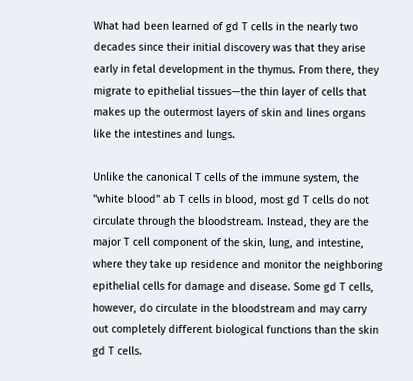What had been learned of gd T cells in the nearly two decades since their initial discovery was that they arise early in fetal development in the thymus. From there, they migrate to epithelial tissues—the thin layer of cells that makes up the outermost layers of skin and lines organs like the intestines and lungs.

Unlike the canonical T cells of the immune system, the "white blood" ab T cells in blood, most gd T cells do not circulate through the bloodstream. Instead, they are the major T cell component of the skin, lung, and intestine, where they take up residence and monitor the neighboring epithelial cells for damage and disease. Some gd T cells, however, do circulate in the bloodstream and may carry out completely different biological functions than the skin gd T cells.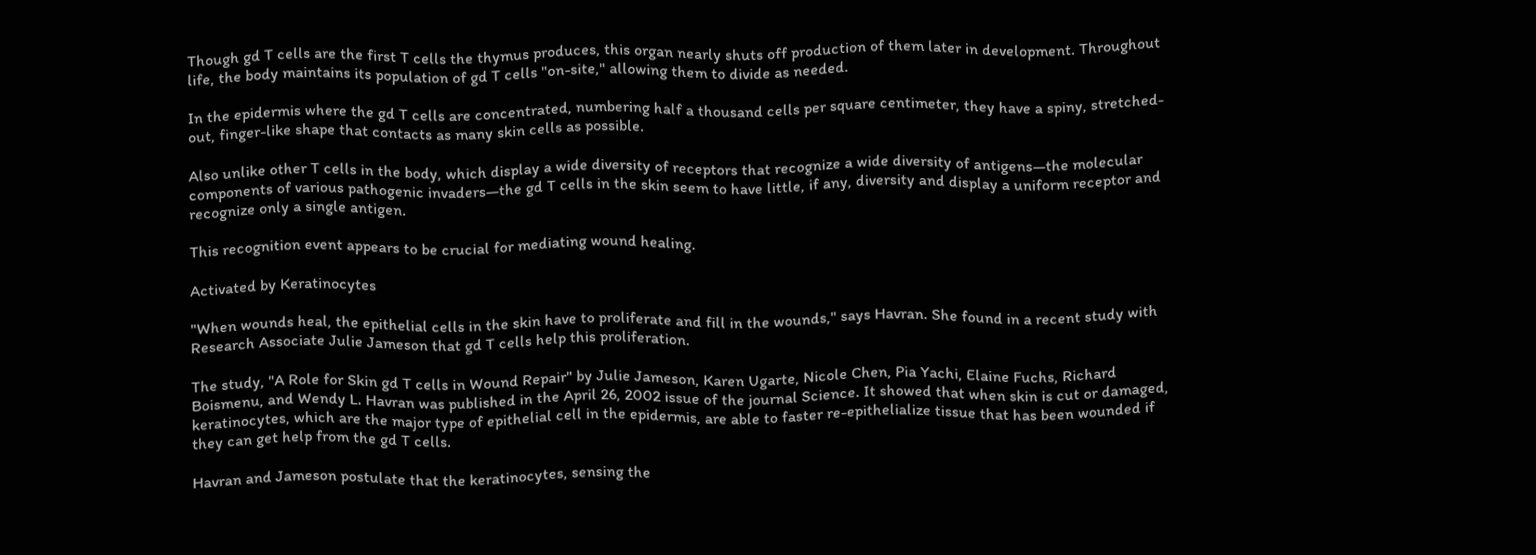Though gd T cells are the first T cells the thymus produces, this organ nearly shuts off production of them later in development. Throughout life, the body maintains its population of gd T cells "on-site," allowing them to divide as needed.

In the epidermis where the gd T cells are concentrated, numbering half a thousand cells per square centimeter, they have a spiny, stretched-out, finger-like shape that contacts as many skin cells as possible.

Also unlike other T cells in the body, which display a wide diversity of receptors that recognize a wide diversity of antigens—the molecular components of various pathogenic invaders—the gd T cells in the skin seem to have little, if any, diversity and display a uniform receptor and recognize only a single antigen.

This recognition event appears to be crucial for mediating wound healing.

Activated by Keratinocytes

"When wounds heal, the epithelial cells in the skin have to proliferate and fill in the wounds," says Havran. She found in a recent study with Research Associate Julie Jameson that gd T cells help this proliferation.

The study, "A Role for Skin gd T cells in Wound Repair" by Julie Jameson, Karen Ugarte, Nicole Chen, Pia Yachi, Elaine Fuchs, Richard Boismenu, and Wendy L. Havran was published in the April 26, 2002 issue of the journal Science. It showed that when skin is cut or damaged, keratinocytes, which are the major type of epithelial cell in the epidermis, are able to faster re-epithelialize tissue that has been wounded if they can get help from the gd T cells.

Havran and Jameson postulate that the keratinocytes, sensing the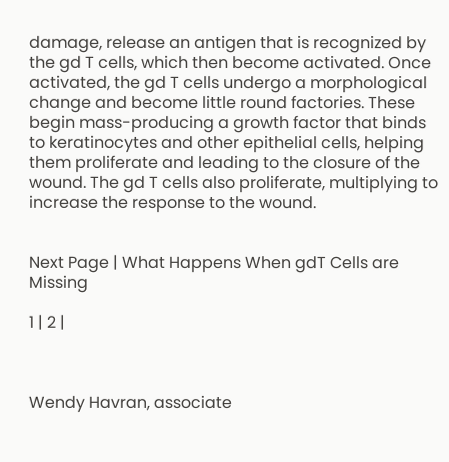damage, release an antigen that is recognized by the gd T cells, which then become activated. Once activated, the gd T cells undergo a morphological change and become little round factories. These begin mass-producing a growth factor that binds to keratinocytes and other epithelial cells, helping them proliferate and leading to the closure of the wound. The gd T cells also proliferate, multiplying to increase the response to the wound.


Next Page | What Happens When gdT Cells are Missing

1 | 2 |



Wendy Havran, associate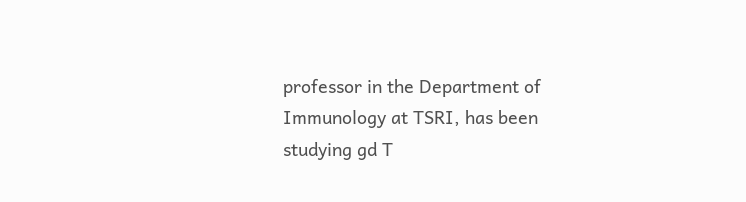professor in the Department of Immunology at TSRI, has been studying gd T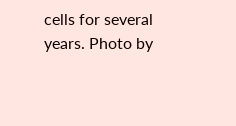cells for several years. Photo by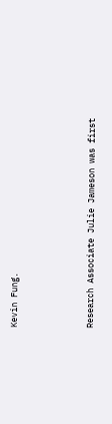Kevin Fung.





Research Associate Julie Jameson was first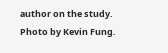author on the study. Photo by Kevin Fung.